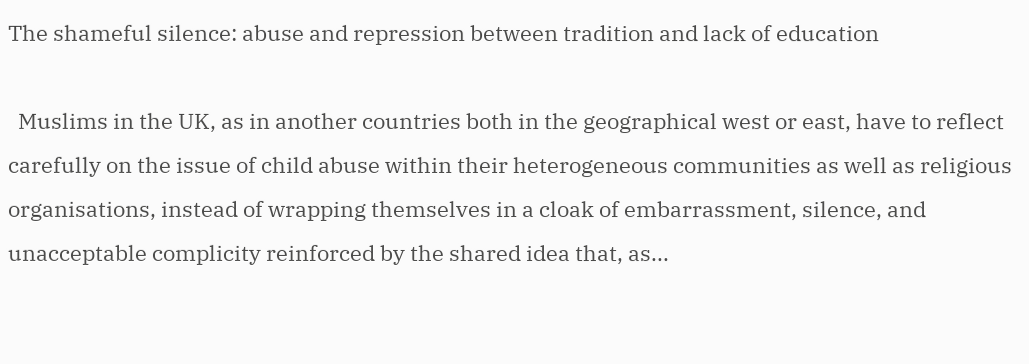The shameful silence: abuse and repression between tradition and lack of education

  Muslims in the UK, as in another countries both in the geographical west or east, have to reflect carefully on the issue of child abuse within their heterogeneous communities as well as religious organisations, instead of wrapping themselves in a cloak of embarrassment, silence, and unacceptable complicity reinforced by the shared idea that, as...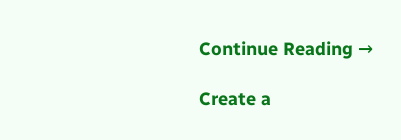Continue Reading →

Create a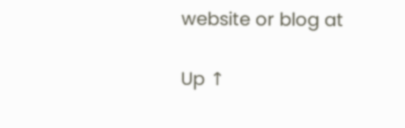website or blog at

Up ↑